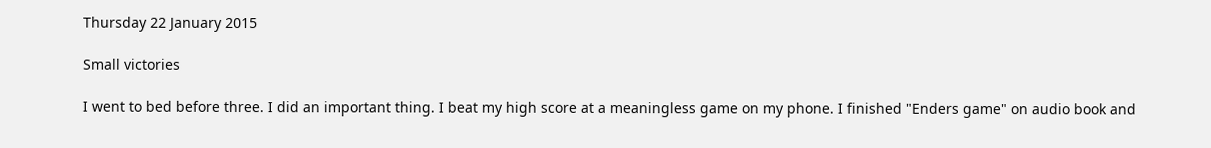Thursday 22 January 2015

Small victories

I went to bed before three. I did an important thing. I beat my high score at a meaningless game on my phone. I finished "Enders game" on audio book and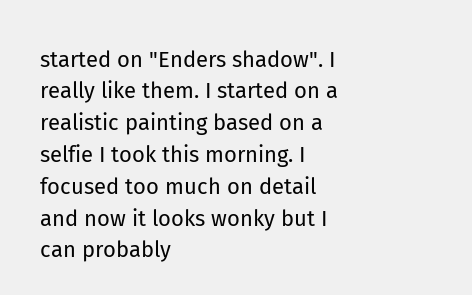started on "Enders shadow". I really like them. I started on a realistic painting based on a selfie I took this morning. I focused too much on detail and now it looks wonky but I can probably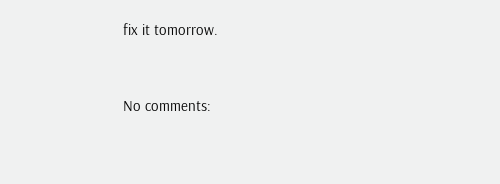fix it tomorrow.


No comments: